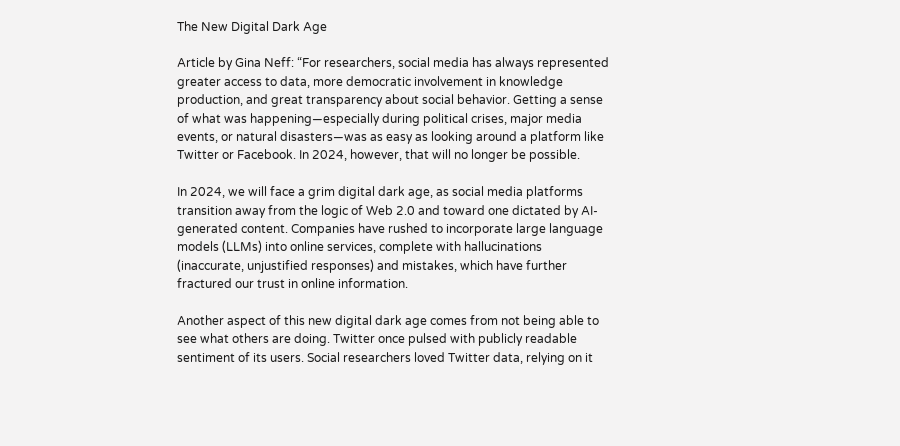The New Digital Dark Age

Article by Gina Neff: “For researchers, social media has always represented greater access to data, more democratic involvement in knowledge production, and great transparency about social behavior. Getting a sense of what was happening—especially during political crises, major media events, or natural disasters—was as easy as looking around a platform like Twitter or Facebook. In 2024, however, that will no longer be possible.

In 2024, we will face a grim digital dark age, as social media platforms transition away from the logic of Web 2.0 and toward one dictated by AI-generated content. Companies have rushed to incorporate large language models (LLMs) into online services, complete with hallucinations (inaccurate, unjustified responses) and mistakes, which have further fractured our trust in online information.

Another aspect of this new digital dark age comes from not being able to see what others are doing. Twitter once pulsed with publicly readable sentiment of its users. Social researchers loved Twitter data, relying on it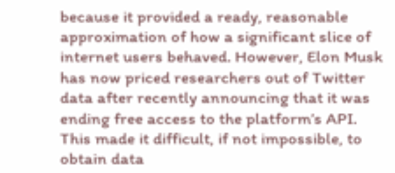because it provided a ready, reasonable approximation of how a significant slice of internet users behaved. However, Elon Musk has now priced researchers out of Twitter data after recently announcing that it was ending free access to the platform’s API. This made it difficult, if not impossible, to obtain data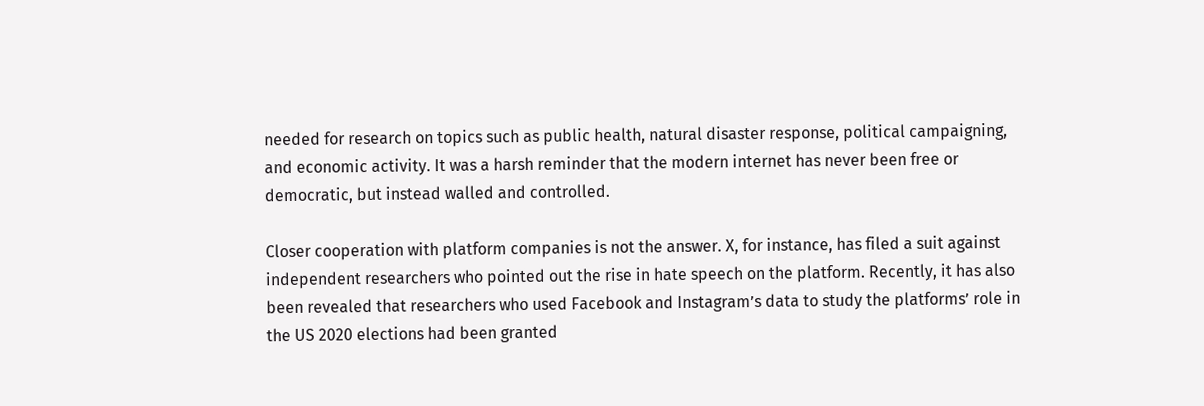needed for research on topics such as public health, natural disaster response, political campaigning, and economic activity. It was a harsh reminder that the modern internet has never been free or democratic, but instead walled and controlled.

Closer cooperation with platform companies is not the answer. X, for instance, has filed a suit against independent researchers who pointed out the rise in hate speech on the platform. Recently, it has also been revealed that researchers who used Facebook and Instagram’s data to study the platforms’ role in the US 2020 elections had been granted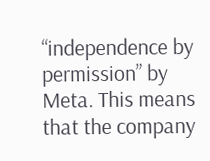“independence by permission” by Meta. This means that the company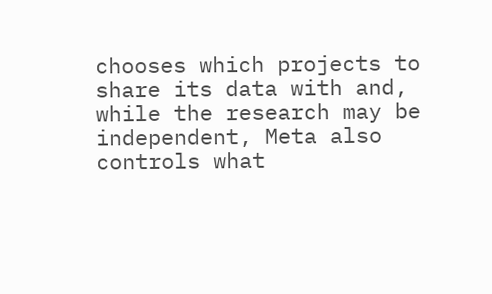chooses which projects to share its data with and, while the research may be independent, Meta also controls what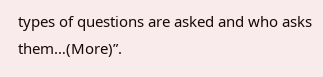types of questions are asked and who asks them…(More)”.